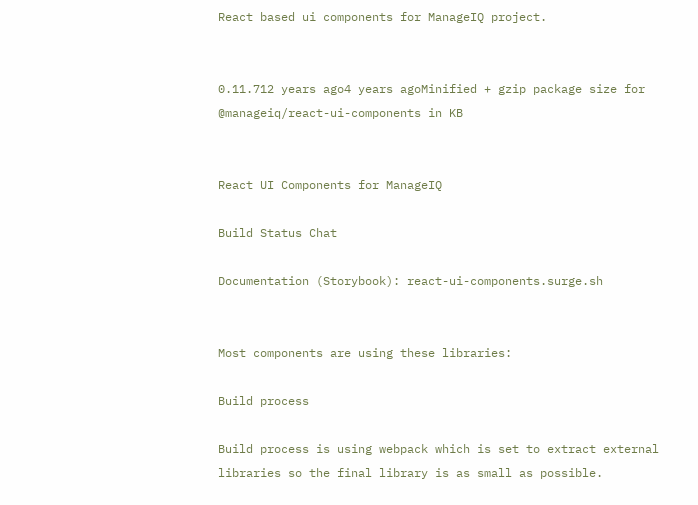React based ui components for ManageIQ project.


0.11.712 years ago4 years agoMinified + gzip package size for @manageiq/react-ui-components in KB


React UI Components for ManageIQ

Build Status Chat

Documentation (Storybook): react-ui-components.surge.sh


Most components are using these libraries:

Build process

Build process is using webpack which is set to extract external libraries so the final library is as small as possible.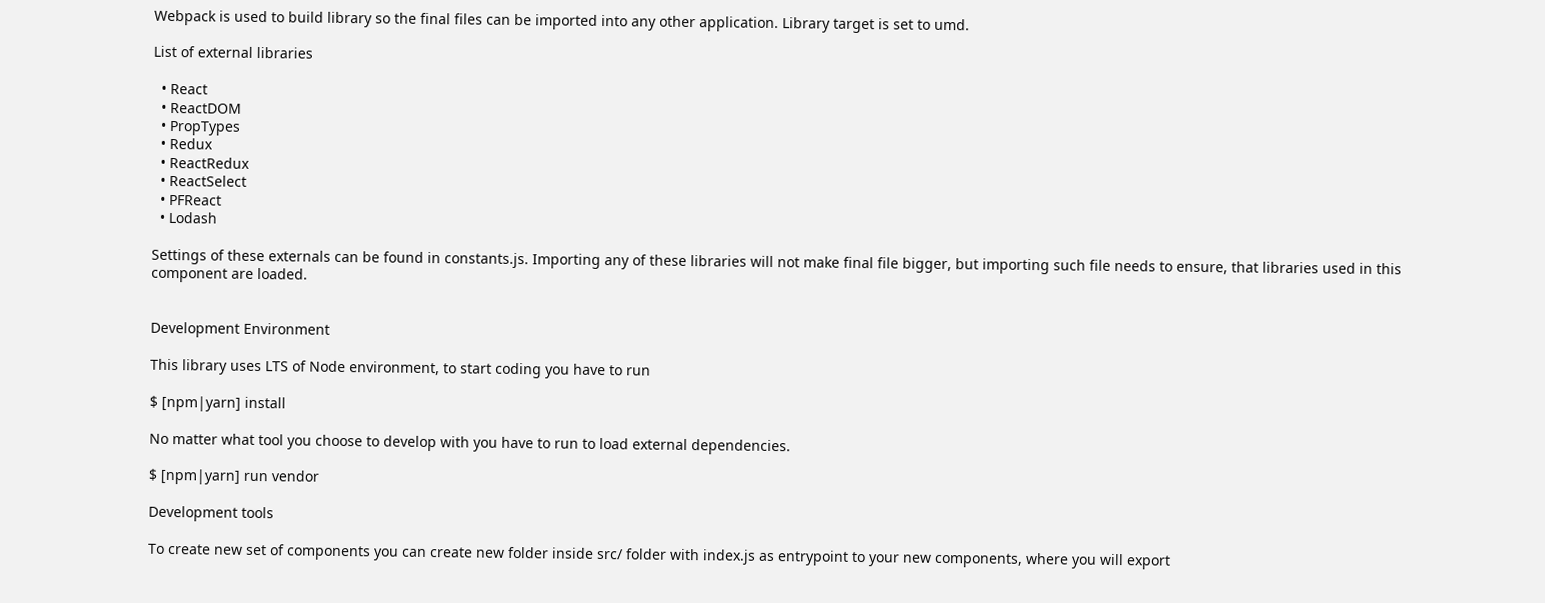Webpack is used to build library so the final files can be imported into any other application. Library target is set to umd.

List of external libraries

  • React
  • ReactDOM
  • PropTypes
  • Redux
  • ReactRedux
  • ReactSelect
  • PFReact
  • Lodash

Settings of these externals can be found in constants.js. Importing any of these libraries will not make final file bigger, but importing such file needs to ensure, that libraries used in this component are loaded.


Development Environment

This library uses LTS of Node environment, to start coding you have to run

$ [npm|yarn] install

No matter what tool you choose to develop with you have to run to load external dependencies.

$ [npm|yarn] run vendor

Development tools

To create new set of components you can create new folder inside src/ folder with index.js as entrypoint to your new components, where you will export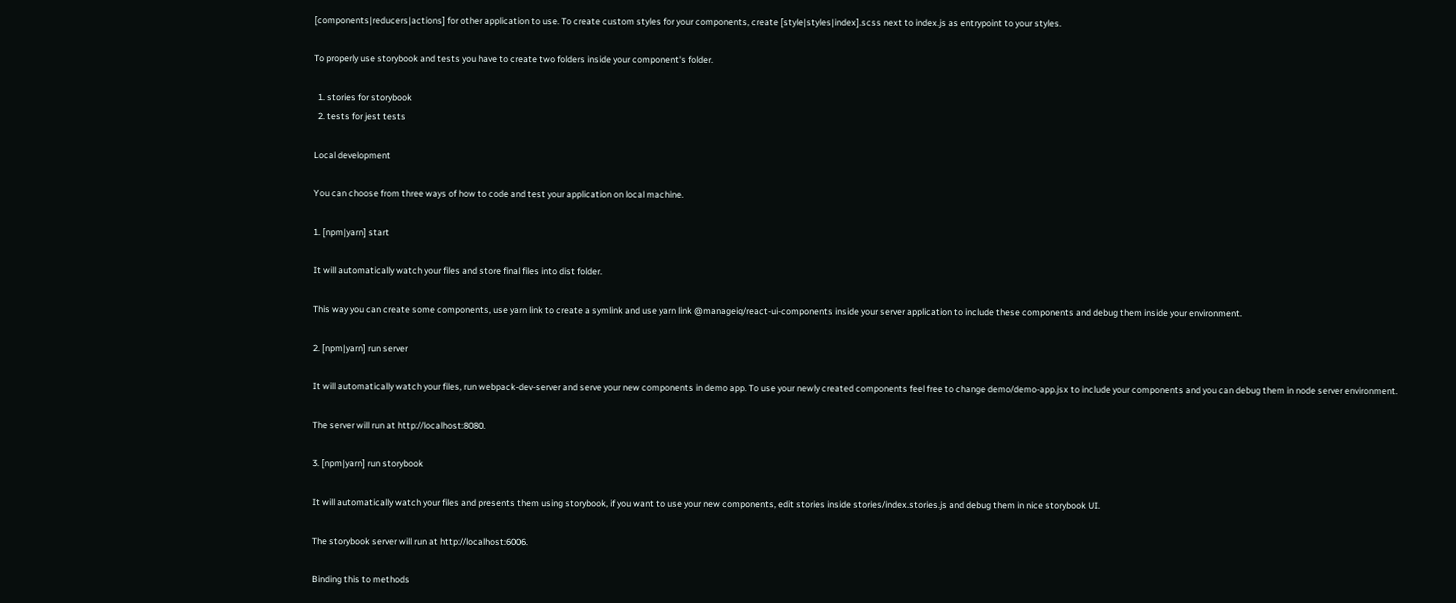[components|reducers|actions] for other application to use. To create custom styles for your components, create [style|styles|index].scss next to index.js as entrypoint to your styles.

To properly use storybook and tests you have to create two folders inside your component's folder.

  1. stories for storybook
  2. tests for jest tests

Local development

You can choose from three ways of how to code and test your application on local machine.

1. [npm|yarn] start

It will automatically watch your files and store final files into dist folder.

This way you can create some components, use yarn link to create a symlink and use yarn link @manageiq/react-ui-components inside your server application to include these components and debug them inside your environment.

2. [npm|yarn] run server

It will automatically watch your files, run webpack-dev-server and serve your new components in demo app. To use your newly created components feel free to change demo/demo-app.jsx to include your components and you can debug them in node server environment.

The server will run at http://localhost:8080.

3. [npm|yarn] run storybook

It will automatically watch your files and presents them using storybook, if you want to use your new components, edit stories inside stories/index.stories.js and debug them in nice storybook UI.

The storybook server will run at http://localhost:6006.

Binding this to methods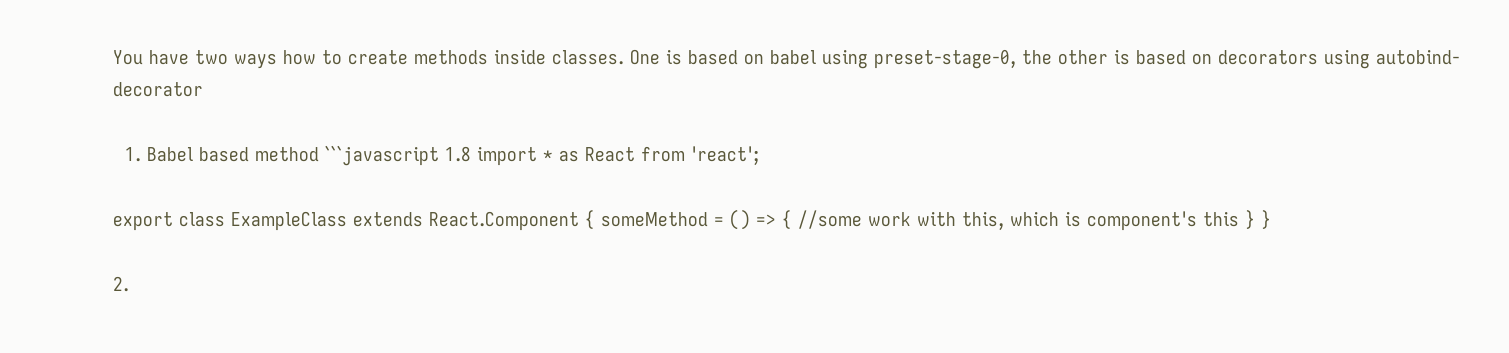You have two ways how to create methods inside classes. One is based on babel using preset-stage-0, the other is based on decorators using autobind-decorator

  1. Babel based method ```javascript 1.8 import * as React from 'react';

export class ExampleClass extends React.Component { someMethod = () => { //some work with this, which is component's this } }

2.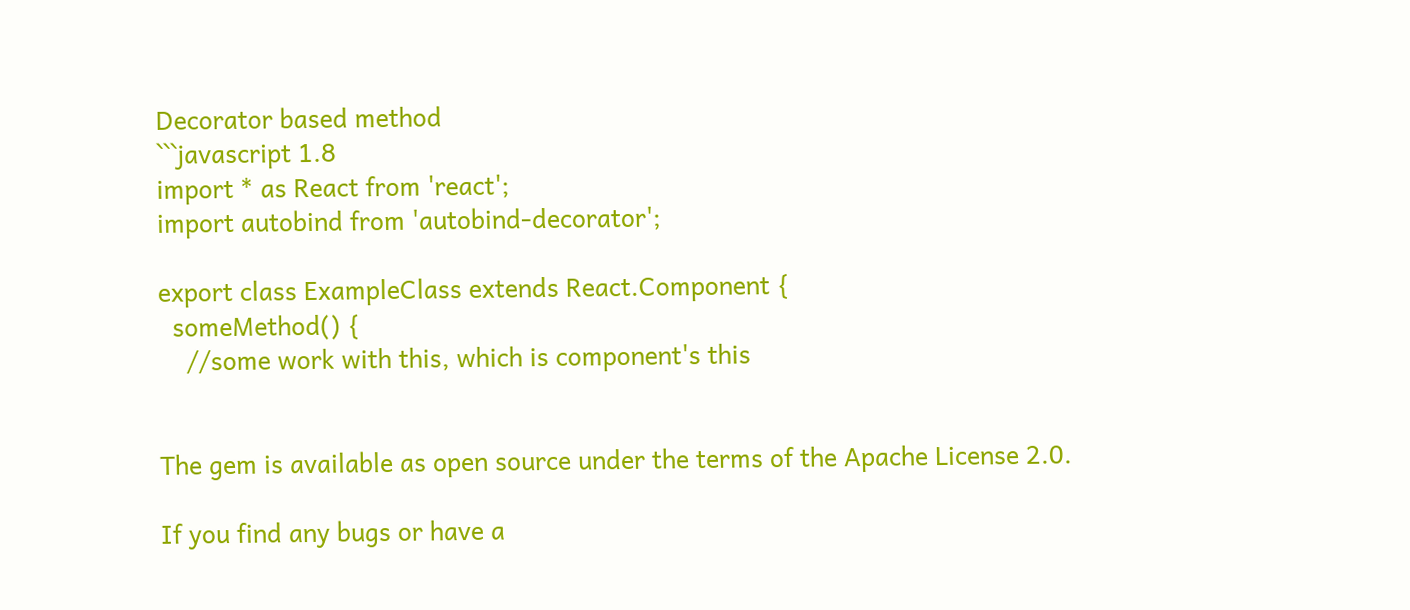Decorator based method
```javascript 1.8
import * as React from 'react';
import autobind from 'autobind-decorator';

export class ExampleClass extends React.Component {
  someMethod() {
    //some work with this, which is component's this


The gem is available as open source under the terms of the Apache License 2.0.

If you find any bugs or have a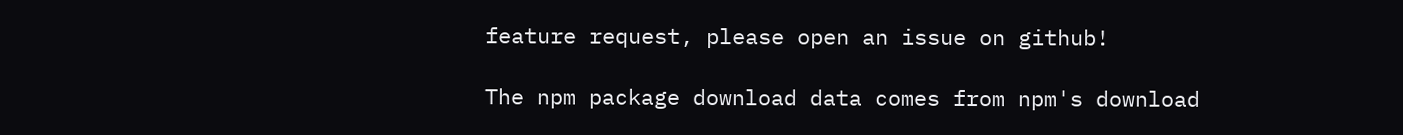feature request, please open an issue on github!

The npm package download data comes from npm's download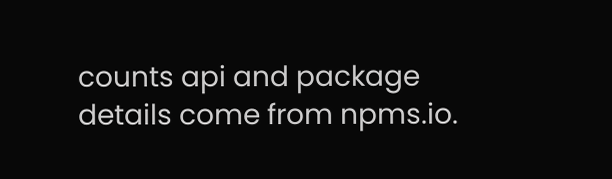counts api and package details come from npms.io.